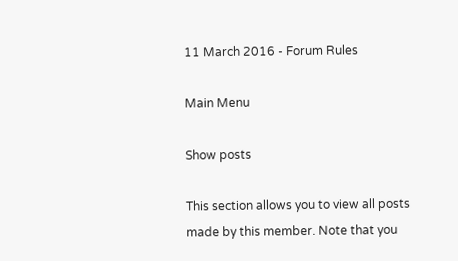11 March 2016 - Forum Rules

Main Menu

Show posts

This section allows you to view all posts made by this member. Note that you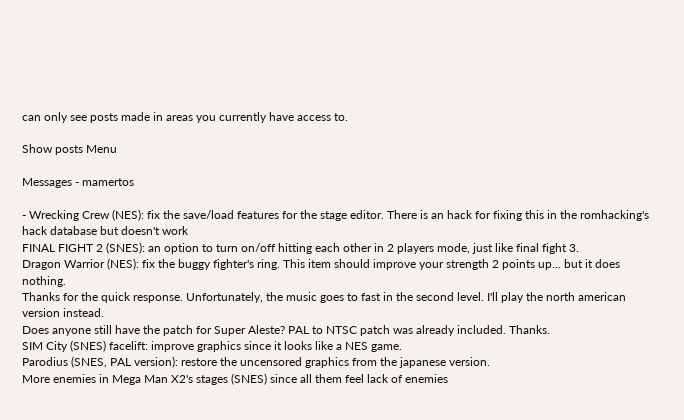can only see posts made in areas you currently have access to.

Show posts Menu

Messages - mamertos

- Wrecking Crew (NES): fix the save/load features for the stage editor. There is an hack for fixing this in the romhacking's hack database but doesn't work
FINAL FIGHT 2 (SNES): an option to turn on/off hitting each other in 2 players mode, just like final fight 3.
Dragon Warrior (NES): fix the buggy fighter's ring. This item should improve your strength 2 points up... but it does nothing.
Thanks for the quick response. Unfortunately, the music goes to fast in the second level. I'll play the north american version instead.
Does anyone still have the patch for Super Aleste? PAL to NTSC patch was already included. Thanks.
SIM City (SNES) facelift: improve graphics since it looks like a NES game.
Parodius (SNES, PAL version): restore the uncensored graphics from the japanese version.
More enemies in Mega Man X2's stages (SNES) since all them feel lack of enemies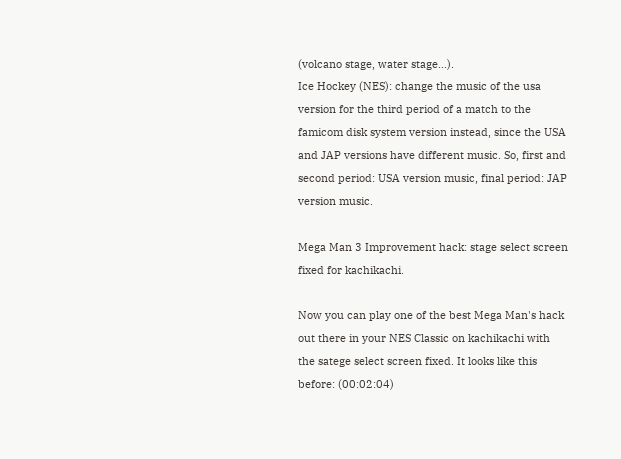(volcano stage, water stage...).
Ice Hockey (NES): change the music of the usa version for the third period of a match to the famicom disk system version instead, since the USA and JAP versions have different music. So, first and second period: USA version music, final period: JAP version music.

Mega Man 3 Improvement hack: stage select screen fixed for kachikachi.

Now you can play one of the best Mega Man's hack out there in your NES Classic on kachikachi with the satege select screen fixed. It looks like this before: (00:02:04)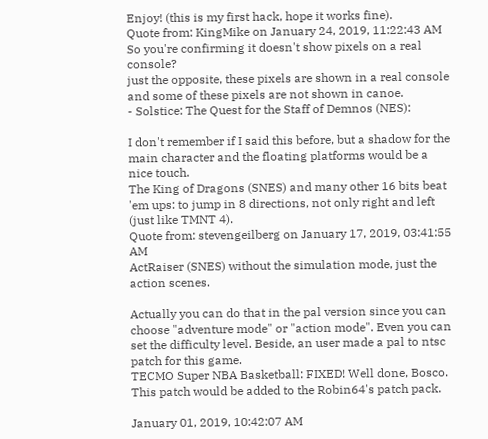Enjoy! (this is my first hack, hope it works fine).
Quote from: KingMike on January 24, 2019, 11:22:43 AM
So you're confirming it doesn't show pixels on a real console?
just the opposite, these pixels are shown in a real console and some of these pixels are not shown in canoe.
- Solstice: The Quest for the Staff of Demnos (NES):

I don't remember if I said this before, but a shadow for the main character and the floating platforms would be a nice touch.
The King of Dragons (SNES) and many other 16 bits beat 'em ups: to jump in 8 directions, not only right and left (just like TMNT 4).
Quote from: stevengeilberg on January 17, 2019, 03:41:55 AM
ActRaiser (SNES) without the simulation mode, just the action scenes.

Actually you can do that in the pal version since you can choose "adventure mode" or "action mode". Even you can set the difficulty level. Beside, an user made a pal to ntsc patch for this game.
TECMO Super NBA Basketball: FIXED! Well done, Bosco. This patch would be added to the Robin64's patch pack.

January 01, 2019, 10:42:07 AM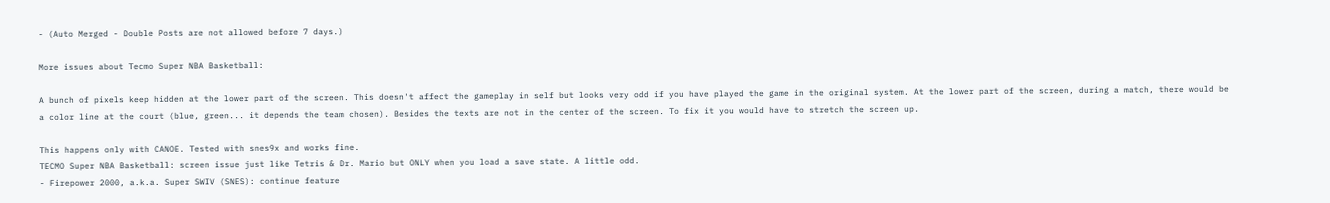- (Auto Merged - Double Posts are not allowed before 7 days.)

More issues about Tecmo Super NBA Basketball:

A bunch of pixels keep hidden at the lower part of the screen. This doesn't affect the gameplay in self but looks very odd if you have played the game in the original system. At the lower part of the screen, during a match, there would be a color line at the court (blue, green... it depends the team chosen). Besides the texts are not in the center of the screen. To fix it you would have to stretch the screen up.

This happens only with CANOE. Tested with snes9x and works fine.
TECMO Super NBA Basketball: screen issue just like Tetris & Dr. Mario but ONLY when you load a save state. A little odd.
- Firepower 2000, a.k.a. Super SWIV (SNES): continue feature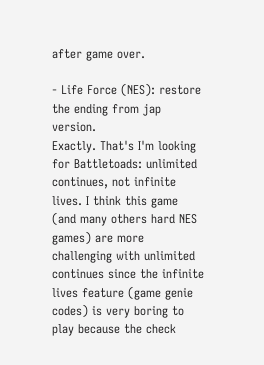after game over.

- Life Force (NES): restore the ending from jap version.
Exactly. That's I'm looking for Battletoads: unlimited continues, not infinite lives. I think this game (and many others hard NES games) are more challenging with unlimited continues since the infinite lives feature (game genie codes) is very boring to play because the check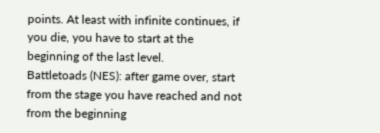points. At least with infinite continues, if you die, you have to start at the beginning of the last level.
Battletoads (NES): after game over, start from the stage you have reached and not from the beginning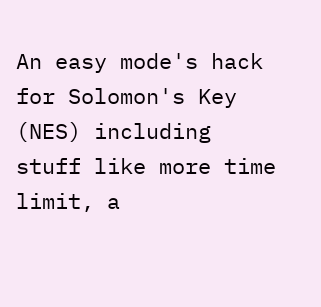An easy mode's hack for Solomon's Key (NES) including stuff like more time limit, a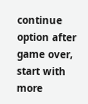continue option after game over, start with more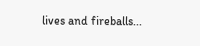lives and fireballs...